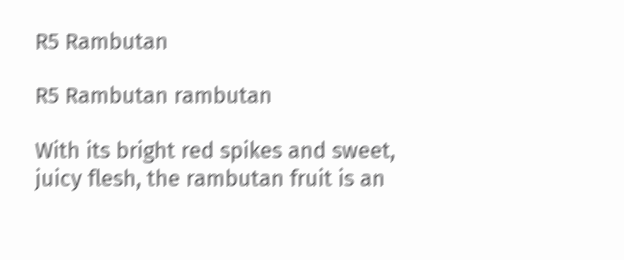R5 Rambutan

R5 Rambutan rambutan

With its bright red spikes and sweet, juicy flesh, the rambutan fruit is an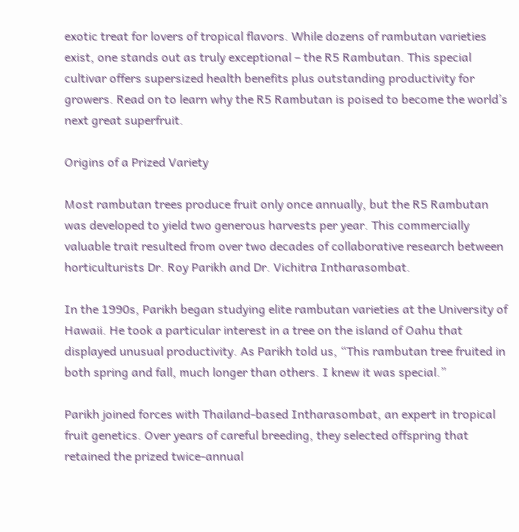exotic treat for lovers of tropical flavors. While dozens of rambutan varieties exist, one stands out as truly exceptional – the R5 Rambutan. This special cultivar offers supersized health benefits plus outstanding productivity for growers. Read on to learn why the R5 Rambutan is poised to become the world’s next great superfruit.

Origins of a Prized Variety

Most rambutan trees produce fruit only once annually, but the R5 Rambutan was developed to yield two generous harvests per year. This commercially valuable trait resulted from over two decades of collaborative research between horticulturists Dr. Roy Parikh and Dr. Vichitra Intharasombat.

In the 1990s, Parikh began studying elite rambutan varieties at the University of Hawaii. He took a particular interest in a tree on the island of Oahu that displayed unusual productivity. As Parikh told us, “This rambutan tree fruited in both spring and fall, much longer than others. I knew it was special.”

Parikh joined forces with Thailand-based Intharasombat, an expert in tropical fruit genetics. Over years of careful breeding, they selected offspring that retained the prized twice-annual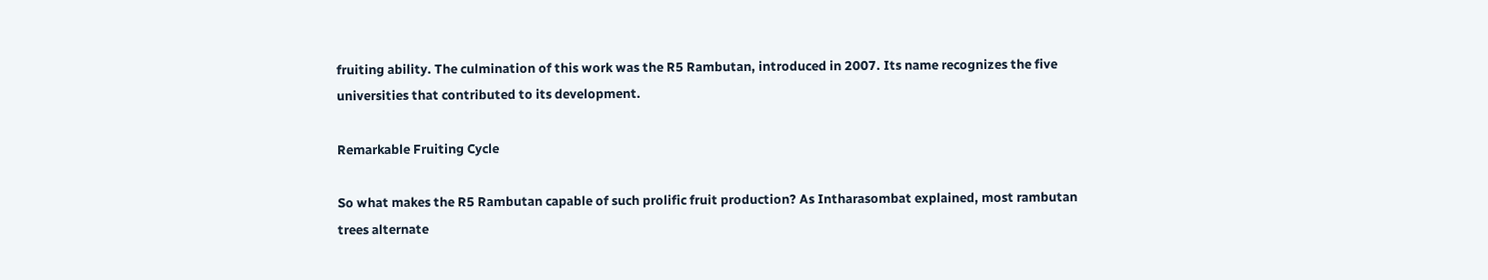fruiting ability. The culmination of this work was the R5 Rambutan, introduced in 2007. Its name recognizes the five universities that contributed to its development.

Remarkable Fruiting Cycle

So what makes the R5 Rambutan capable of such prolific fruit production? As Intharasombat explained, most rambutan trees alternate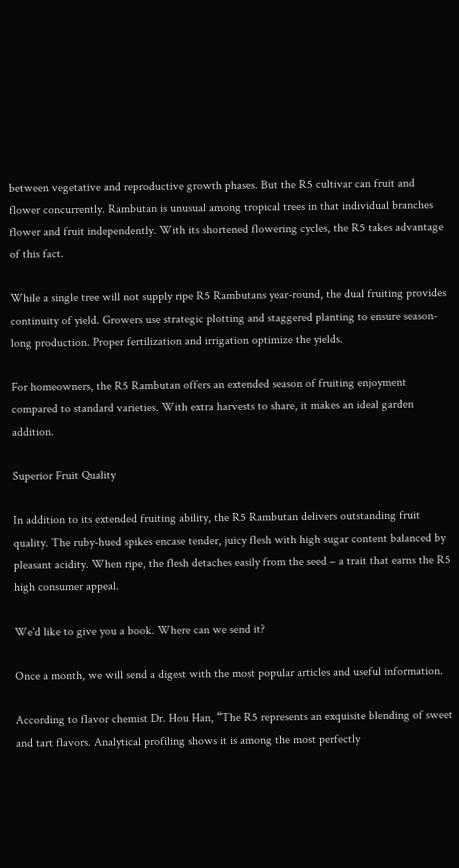between vegetative and reproductive growth phases. But the R5 cultivar can fruit and flower concurrently. Rambutan is unusual among tropical trees in that individual branches flower and fruit independently. With its shortened flowering cycles, the R5 takes advantage of this fact.

While a single tree will not supply ripe R5 Rambutans year-round, the dual fruiting provides continuity of yield. Growers use strategic plotting and staggered planting to ensure season-long production. Proper fertilization and irrigation optimize the yields.

For homeowners, the R5 Rambutan offers an extended season of fruiting enjoyment compared to standard varieties. With extra harvests to share, it makes an ideal garden addition.

Superior Fruit Quality

In addition to its extended fruiting ability, the R5 Rambutan delivers outstanding fruit quality. The ruby-hued spikes encase tender, juicy flesh with high sugar content balanced by pleasant acidity. When ripe, the flesh detaches easily from the seed – a trait that earns the R5 high consumer appeal.

We'd like to give you a book. Where can we send it?

Once a month, we will send a digest with the most popular articles and useful information.

According to flavor chemist Dr. Hou Han, “The R5 represents an exquisite blending of sweet and tart flavors. Analytical profiling shows it is among the most perfectly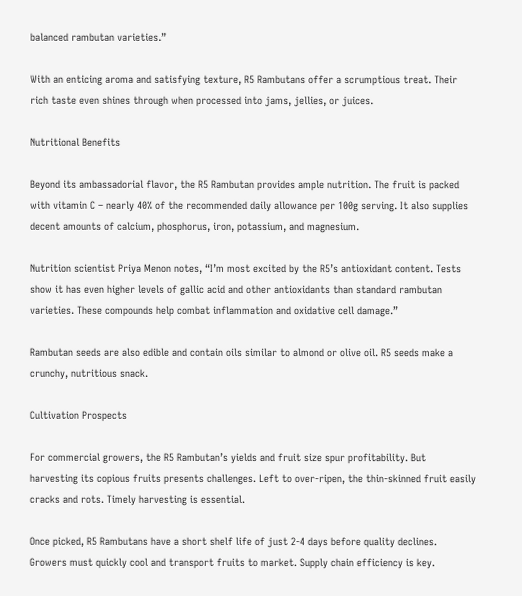balanced rambutan varieties.”

With an enticing aroma and satisfying texture, R5 Rambutans offer a scrumptious treat. Their rich taste even shines through when processed into jams, jellies, or juices.

Nutritional Benefits

Beyond its ambassadorial flavor, the R5 Rambutan provides ample nutrition. The fruit is packed with vitamin C – nearly 40% of the recommended daily allowance per 100g serving. It also supplies decent amounts of calcium, phosphorus, iron, potassium, and magnesium.

Nutrition scientist Priya Menon notes, “I’m most excited by the R5’s antioxidant content. Tests show it has even higher levels of gallic acid and other antioxidants than standard rambutan varieties. These compounds help combat inflammation and oxidative cell damage.”

Rambutan seeds are also edible and contain oils similar to almond or olive oil. R5 seeds make a crunchy, nutritious snack.

Cultivation Prospects

For commercial growers, the R5 Rambutan’s yields and fruit size spur profitability. But harvesting its copious fruits presents challenges. Left to over-ripen, the thin-skinned fruit easily cracks and rots. Timely harvesting is essential.

Once picked, R5 Rambutans have a short shelf life of just 2-4 days before quality declines. Growers must quickly cool and transport fruits to market. Supply chain efficiency is key.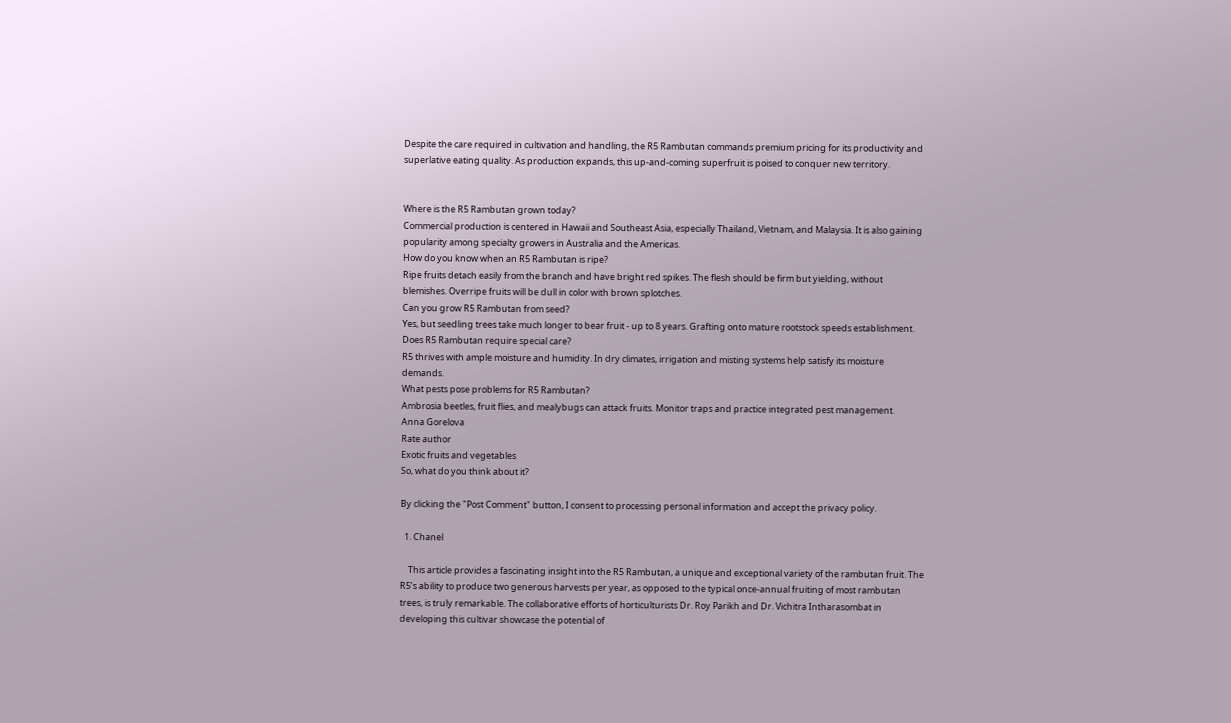Despite the care required in cultivation and handling, the R5 Rambutan commands premium pricing for its productivity and superlative eating quality. As production expands, this up-and-coming superfruit is poised to conquer new territory.


Where is the R5 Rambutan grown today?
Commercial production is centered in Hawaii and Southeast Asia, especially Thailand, Vietnam, and Malaysia. It is also gaining popularity among specialty growers in Australia and the Americas.
How do you know when an R5 Rambutan is ripe?
Ripe fruits detach easily from the branch and have bright red spikes. The flesh should be firm but yielding, without blemishes. Overripe fruits will be dull in color with brown splotches.
Can you grow R5 Rambutan from seed?
Yes, but seedling trees take much longer to bear fruit - up to 8 years. Grafting onto mature rootstock speeds establishment.
Does R5 Rambutan require special care?
R5 thrives with ample moisture and humidity. In dry climates, irrigation and misting systems help satisfy its moisture demands.
What pests pose problems for R5 Rambutan?
Ambrosia beetles, fruit flies, and mealybugs can attack fruits. Monitor traps and practice integrated pest management.
Anna Gorelova
Rate author
Exotic fruits and vegetables
So, what do you think about it?

By clicking the "Post Comment" button, I consent to processing personal information and accept the privacy policy.

  1. Chanel

    This article provides a fascinating insight into the R5 Rambutan, a unique and exceptional variety of the rambutan fruit. The R5’s ability to produce two generous harvests per year, as opposed to the typical once-annual fruiting of most rambutan trees, is truly remarkable. The collaborative efforts of horticulturists Dr. Roy Parikh and Dr. Vichitra Intharasombat in developing this cultivar showcase the potential of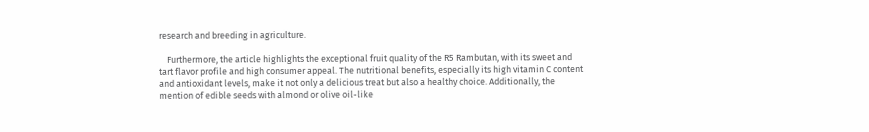research and breeding in agriculture.

    Furthermore, the article highlights the exceptional fruit quality of the R5 Rambutan, with its sweet and tart flavor profile and high consumer appeal. The nutritional benefits, especially its high vitamin C content and antioxidant levels, make it not only a delicious treat but also a healthy choice. Additionally, the mention of edible seeds with almond or olive oil-like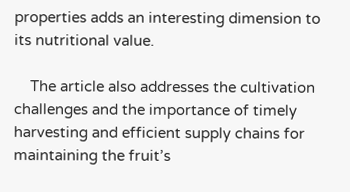properties adds an interesting dimension to its nutritional value.

    The article also addresses the cultivation challenges and the importance of timely harvesting and efficient supply chains for maintaining the fruit’s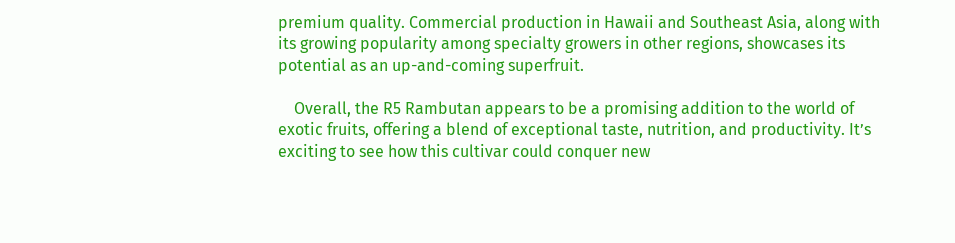premium quality. Commercial production in Hawaii and Southeast Asia, along with its growing popularity among specialty growers in other regions, showcases its potential as an up-and-coming superfruit.

    Overall, the R5 Rambutan appears to be a promising addition to the world of exotic fruits, offering a blend of exceptional taste, nutrition, and productivity. It’s exciting to see how this cultivar could conquer new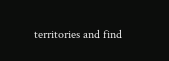territories and find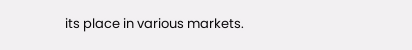its place in various markets.